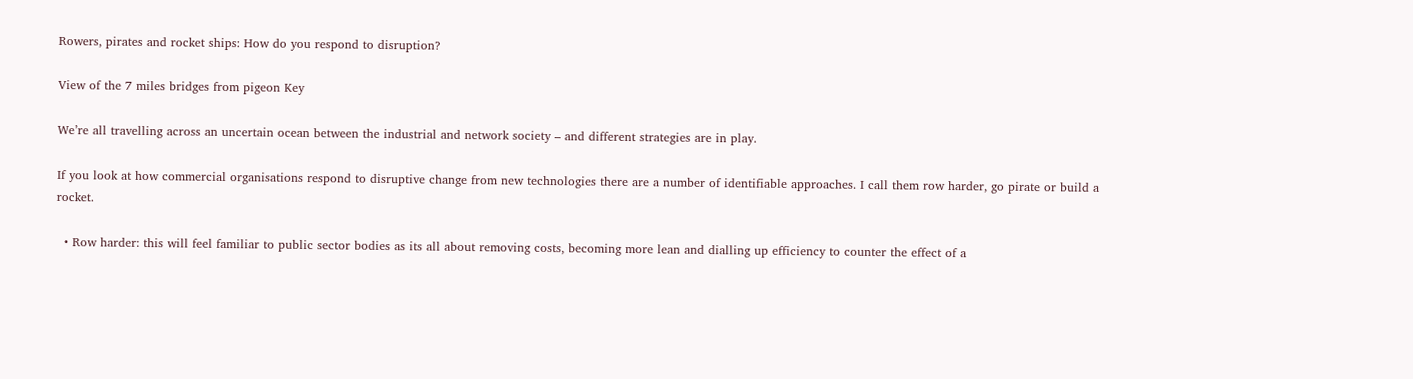Rowers, pirates and rocket ships: How do you respond to disruption?

View of the 7 miles bridges from pigeon Key

We’re all travelling across an uncertain ocean between the industrial and network society – and different strategies are in play.

If you look at how commercial organisations respond to disruptive change from new technologies there are a number of identifiable approaches. I call them row harder, go pirate or build a rocket.

  • Row harder: this will feel familiar to public sector bodies as its all about removing costs, becoming more lean and dialling up efficiency to counter the effect of a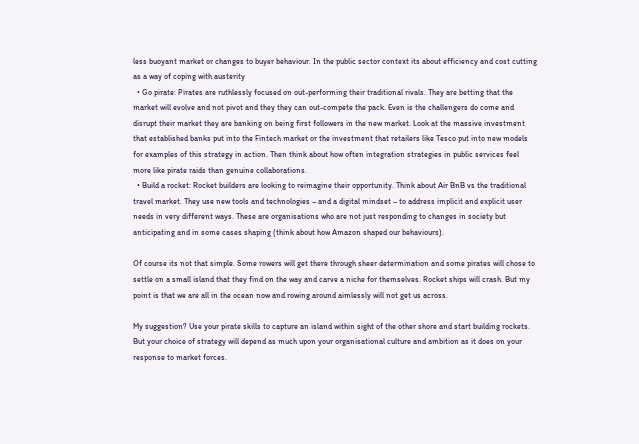less buoyant market or changes to buyer behaviour. In the public sector context its about efficiency and cost cutting as a way of coping with austerity
  • Go pirate: Pirates are ruthlessly focused on out-performing their traditional rivals. They are betting that the market will evolve and not pivot and they they can out-compete the pack. Even is the challengers do come and disrupt their market they are banking on being first followers in the new market. Look at the massive investment that established banks put into the Fintech market or the investment that retailers like Tesco put into new models for examples of this strategy in action. Then think about how often integration strategies in public services feel more like pirate raids than genuine collaborations.
  • Build a rocket: Rocket builders are looking to reimagine their opportunity. Think about Air BnB vs the traditional travel market. They use new tools and technologies – and a digital mindset – to address implicit and explicit user needs in very different ways. These are organisations who are not just responding to changes in society but anticipating and in some cases shaping (think about how Amazon shaped our behaviours).

Of course its not that simple. Some rowers will get there through sheer determination and some pirates will chose to settle on a small island that they find on the way and carve a niche for themselves. Rocket ships will crash. But my point is that we are all in the ocean now and rowing around aimlessly will not get us across.

My suggestion? Use your pirate skills to capture an island within sight of the other shore and start building rockets. But your choice of strategy will depend as much upon your organisational culture and ambition as it does on your response to market forces.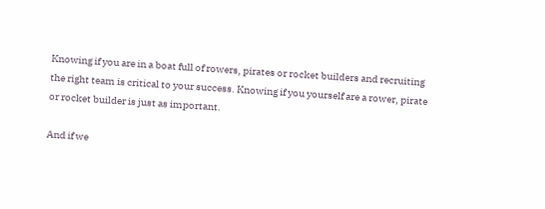Knowing if you are in a boat full of rowers, pirates or rocket builders and recruiting the right team is critical to your success. Knowing if you yourself are a rower, pirate or rocket builder is just as important.

And if we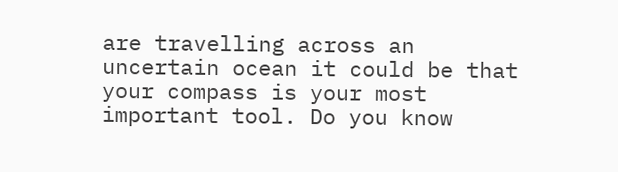are travelling across an uncertain ocean it could be that your compass is your most important tool. Do you know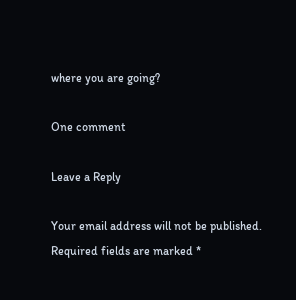where you are going?

One comment

Leave a Reply

Your email address will not be published. Required fields are marked *